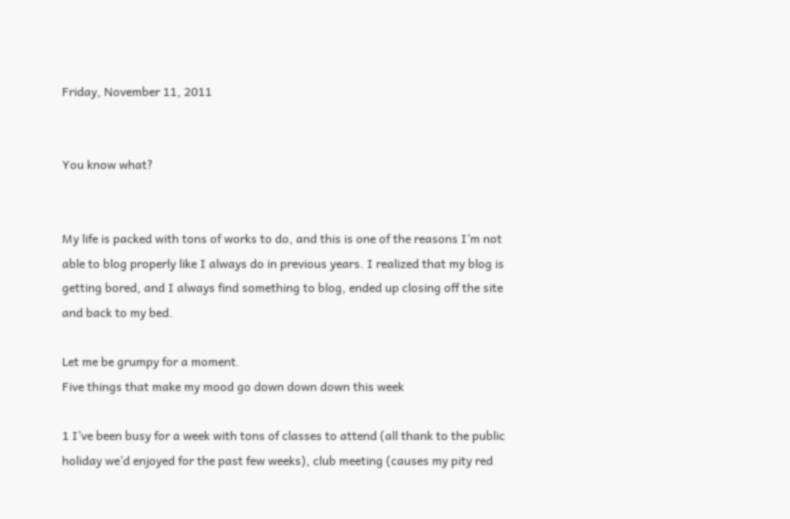Friday, November 11, 2011


You know what?


My life is packed with tons of works to do, and this is one of the reasons I’m not able to blog properly like I always do in previous years. I realized that my blog is getting bored, and I always find something to blog, ended up closing off the site and back to my bed.

Let me be grumpy for a moment.
Five things that make my mood go down down down this week

1 I’ve been busy for a week with tons of classes to attend (all thank to the public holiday we’d enjoyed for the past few weeks), club meeting (causes my pity red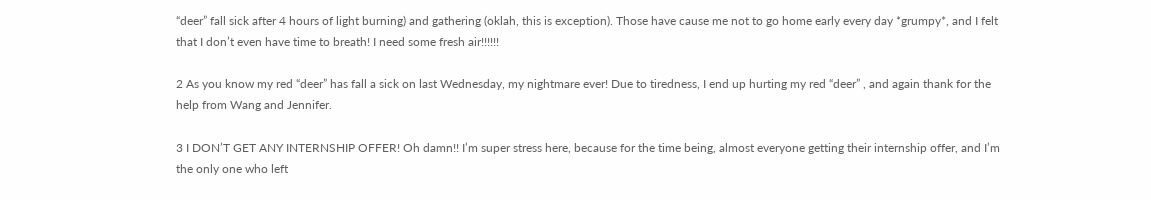“deer” fall sick after 4 hours of light burning) and gathering (oklah, this is exception). Those have cause me not to go home early every day *grumpy*, and I felt that I don’t even have time to breath! I need some fresh air!!!!!!

2 As you know my red “deer” has fall a sick on last Wednesday, my nightmare ever! Due to tiredness, I end up hurting my red “deer” , and again thank for the help from Wang and Jennifer.

3 I DON’T GET ANY INTERNSHIP OFFER! Oh damn!! I’m super stress here, because for the time being, almost everyone getting their internship offer, and I’m the only one who left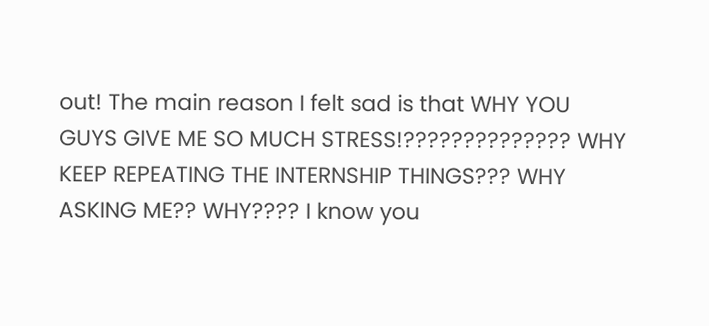out! The main reason I felt sad is that WHY YOU GUYS GIVE ME SO MUCH STRESS!?????????????? WHY KEEP REPEATING THE INTERNSHIP THINGS??? WHY ASKING ME?? WHY???? I know you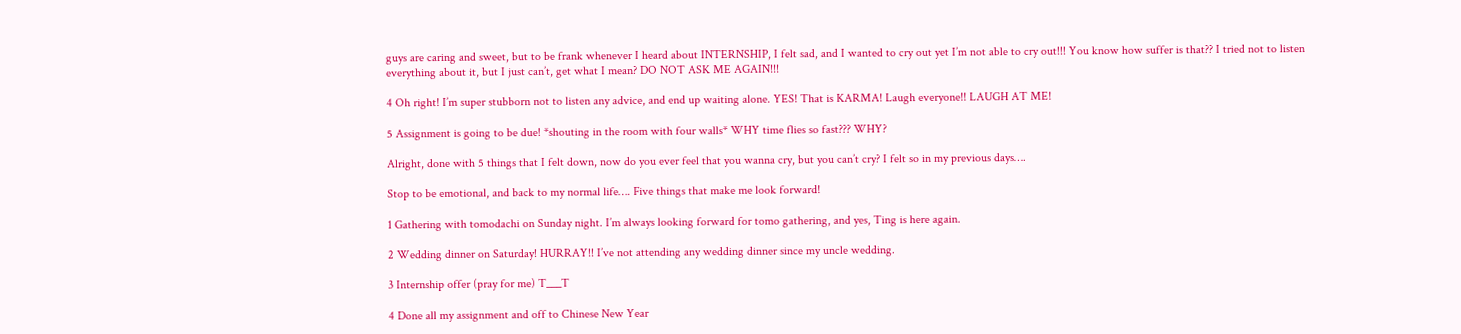guys are caring and sweet, but to be frank whenever I heard about INTERNSHIP, I felt sad, and I wanted to cry out yet I’m not able to cry out!!! You know how suffer is that?? I tried not to listen everything about it, but I just can’t, get what I mean? DO NOT ASK ME AGAIN!!!

4 Oh right! I’m super stubborn not to listen any advice, and end up waiting alone. YES! That is KARMA! Laugh everyone!! LAUGH AT ME!

5 Assignment is going to be due! *shouting in the room with four walls* WHY time flies so fast??? WHY?

Alright, done with 5 things that I felt down, now do you ever feel that you wanna cry, but you can’t cry? I felt so in my previous days….

Stop to be emotional, and back to my normal life…. Five things that make me look forward!

1 Gathering with tomodachi on Sunday night. I’m always looking forward for tomo gathering, and yes, Ting is here again.

2 Wedding dinner on Saturday! HURRAY!! I’ve not attending any wedding dinner since my uncle wedding.

3 Internship offer (pray for me) T___T

4 Done all my assignment and off to Chinese New Year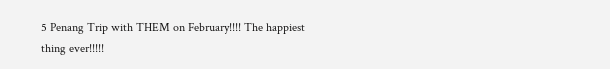5 Penang Trip with THEM on February!!!! The happiest thing ever!!!!!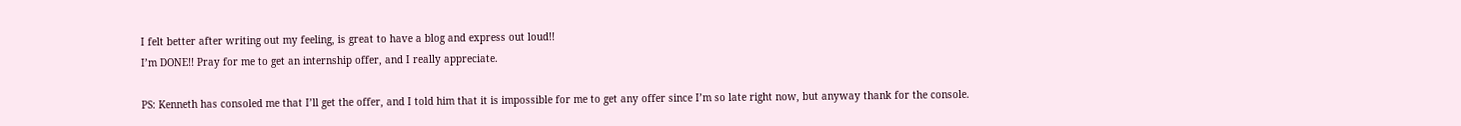I felt better after writing out my feeling, is great to have a blog and express out loud!!
I’m DONE!! Pray for me to get an internship offer, and I really appreciate.

PS: Kenneth has consoled me that I’ll get the offer, and I told him that it is impossible for me to get any offer since I’m so late right now, but anyway thank for the console.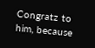Congratz to him, because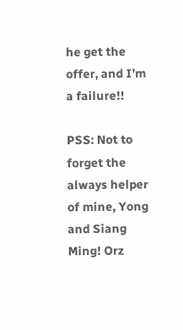he get the offer, and I’m a failure!!

PSS: Not to forget the always helper of mine, Yong and Siang Ming! Orz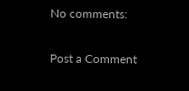No comments:

Post a Comment